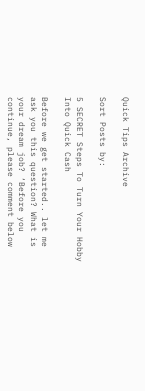Quick Tips Archive

Sort Posts by:

5 SECRET Steps To Turn Your Hobby Into Quick Cash

Before we get started.. let me ask you this question? What is your dream job? ‘Before you continue, please comment below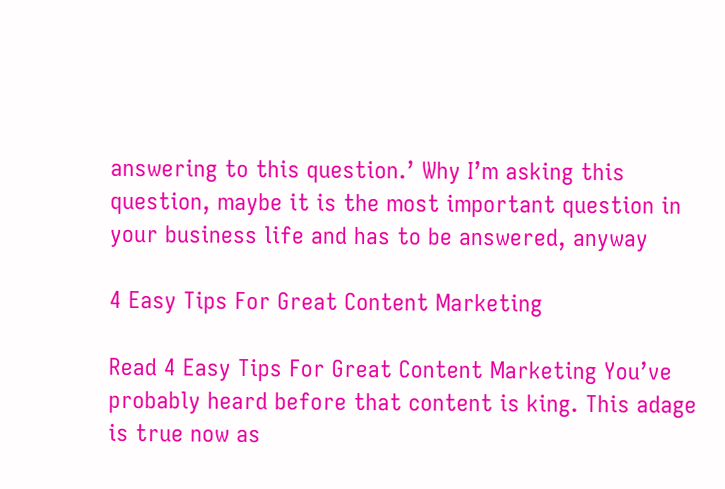answering to this question.’ Why I’m asking this question, maybe it is the most important question in your business life and has to be answered, anyway

4 Easy Tips For Great Content Marketing

Read 4 Easy Tips For Great Content Marketing You’ve probably heard before that content is king. This adage is true now as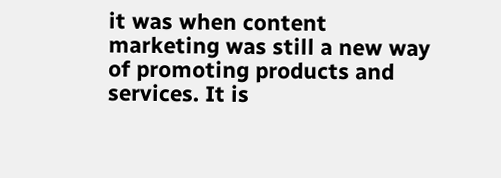it was when content marketing was still a new way of promoting products and services. It is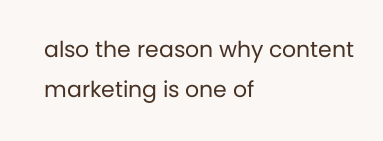also the reason why content marketing is one of